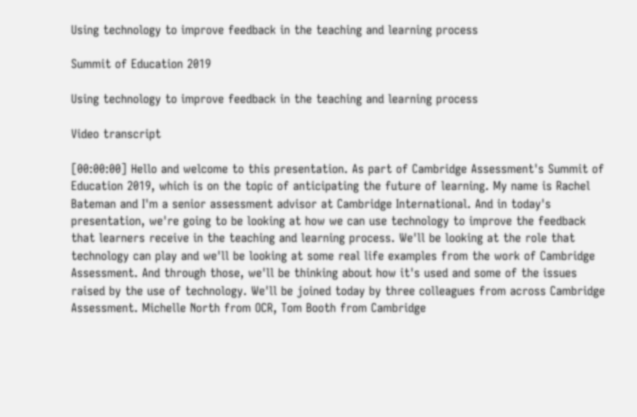Using technology to improve feedback in the teaching and learning process

Summit of Education 2019

Using technology to improve feedback in the teaching and learning process

Video transcript

[00:00:00] Hello and welcome to this presentation. As part of Cambridge Assessment's Summit of Education 2019, which is on the topic of anticipating the future of learning. My name is Rachel Bateman and I'm a senior assessment advisor at Cambridge International. And in today's presentation, we're going to be looking at how we can use technology to improve the feedback that learners receive in the teaching and learning process. We'll be looking at the role that technology can play and we'll be looking at some real life examples from the work of Cambridge Assessment. And through those, we'll be thinking about how it's used and some of the issues raised by the use of technology. We'll be joined today by three colleagues from across Cambridge Assessment. Michelle North from OCR, Tom Booth from Cambridge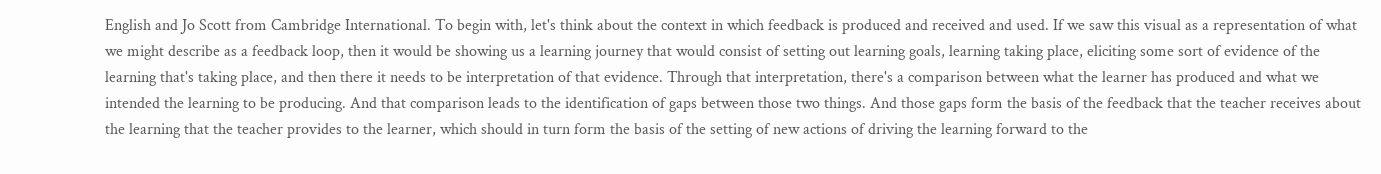English and Jo Scott from Cambridge International. To begin with, let's think about the context in which feedback is produced and received and used. If we saw this visual as a representation of what we might describe as a feedback loop, then it would be showing us a learning journey that would consist of setting out learning goals, learning taking place, eliciting some sort of evidence of the learning that's taking place, and then there it needs to be interpretation of that evidence. Through that interpretation, there's a comparison between what the learner has produced and what we intended the learning to be producing. And that comparison leads to the identification of gaps between those two things. And those gaps form the basis of the feedback that the teacher receives about the learning that the teacher provides to the learner, which should in turn form the basis of the setting of new actions of driving the learning forward to the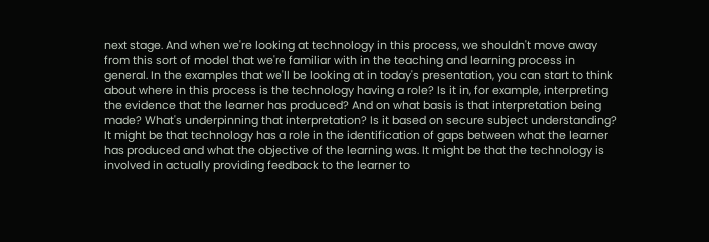next stage. And when we're looking at technology in this process, we shouldn't move away from this sort of model that we're familiar with in the teaching and learning process in general. In the examples that we'll be looking at in today's presentation, you can start to think about where in this process is the technology having a role? Is it in, for example, interpreting the evidence that the learner has produced? And on what basis is that interpretation being made? What's underpinning that interpretation? Is it based on secure subject understanding? It might be that technology has a role in the identification of gaps between what the learner has produced and what the objective of the learning was. It might be that the technology is involved in actually providing feedback to the learner to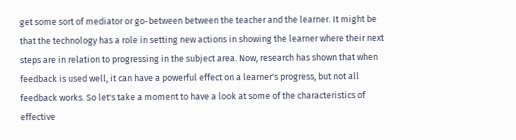get some sort of mediator or go-between between the teacher and the learner. It might be that the technology has a role in setting new actions in showing the learner where their next steps are in relation to progressing in the subject area. Now, research has shown that when feedback is used well, it can have a powerful effect on a learner's progress, but not all feedback works. So let's take a moment to have a look at some of the characteristics of effective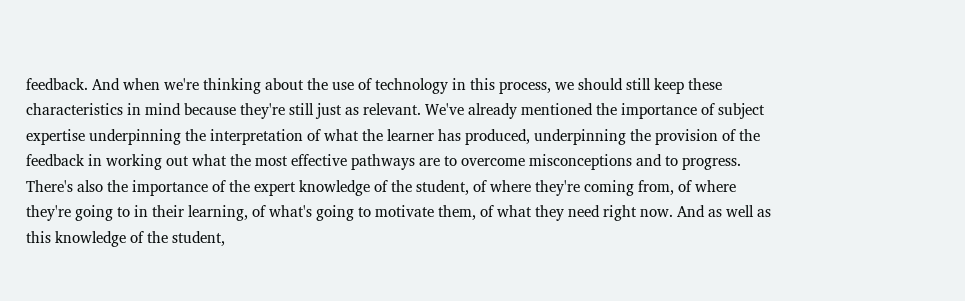feedback. And when we're thinking about the use of technology in this process, we should still keep these characteristics in mind because they're still just as relevant. We've already mentioned the importance of subject expertise underpinning the interpretation of what the learner has produced, underpinning the provision of the feedback in working out what the most effective pathways are to overcome misconceptions and to progress. There's also the importance of the expert knowledge of the student, of where they're coming from, of where they're going to in their learning, of what's going to motivate them, of what they need right now. And as well as this knowledge of the student,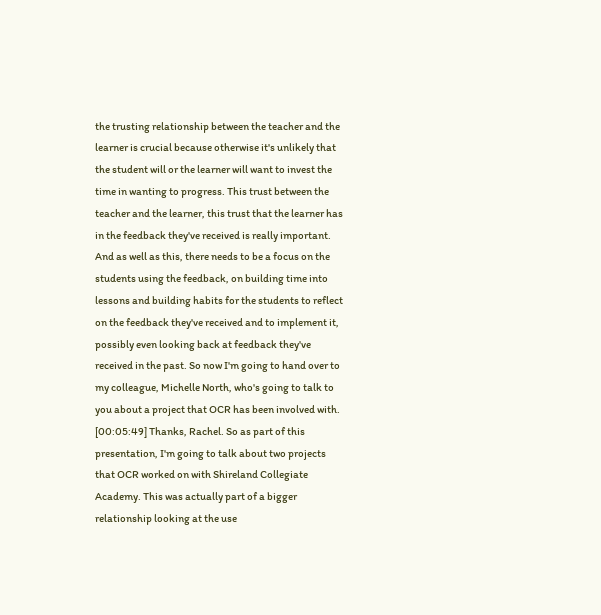the trusting relationship between the teacher and the learner is crucial because otherwise it's unlikely that the student will or the learner will want to invest the time in wanting to progress. This trust between the teacher and the learner, this trust that the learner has in the feedback they've received is really important. And as well as this, there needs to be a focus on the students using the feedback, on building time into lessons and building habits for the students to reflect on the feedback they've received and to implement it, possibly even looking back at feedback they've received in the past. So now I'm going to hand over to my colleague, Michelle North, who's going to talk to you about a project that OCR has been involved with. [00:05:49] Thanks, Rachel. So as part of this presentation, I'm going to talk about two projects that OCR worked on with Shireland Collegiate Academy. This was actually part of a bigger relationship looking at the use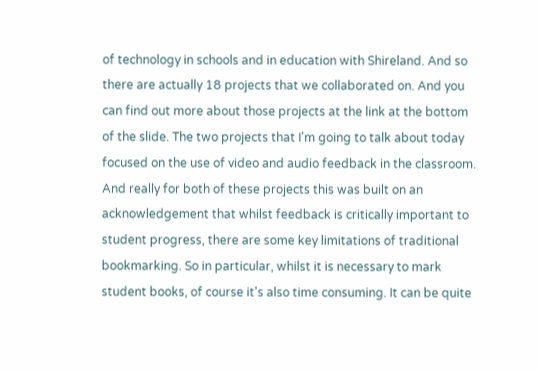of technology in schools and in education with Shireland. And so there are actually 18 projects that we collaborated on. And you can find out more about those projects at the link at the bottom of the slide. The two projects that I'm going to talk about today focused on the use of video and audio feedback in the classroom. And really for both of these projects this was built on an acknowledgement that whilst feedback is critically important to student progress, there are some key limitations of traditional bookmarking. So in particular, whilst it is necessary to mark student books, of course it's also time consuming. It can be quite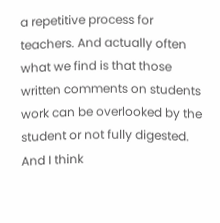a repetitive process for teachers. And actually often what we find is that those written comments on students work can be overlooked by the student or not fully digested. And I think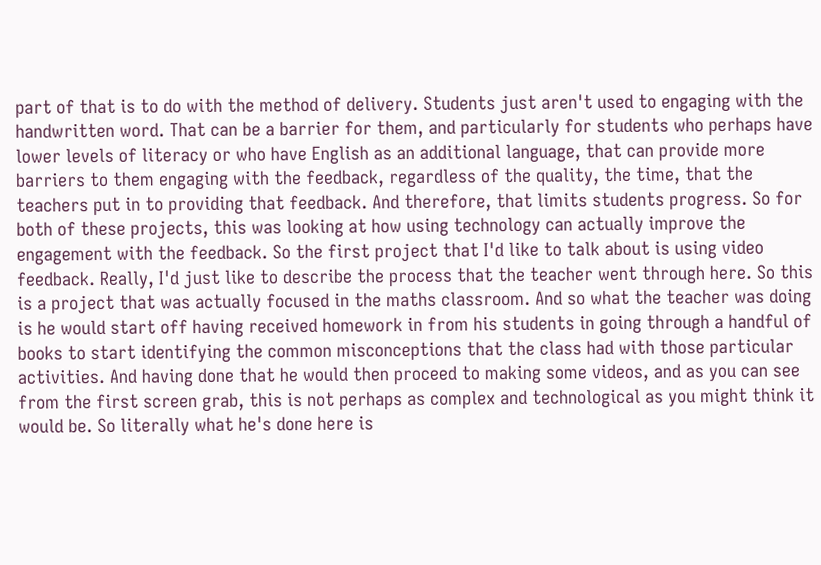part of that is to do with the method of delivery. Students just aren't used to engaging with the handwritten word. That can be a barrier for them, and particularly for students who perhaps have lower levels of literacy or who have English as an additional language, that can provide more barriers to them engaging with the feedback, regardless of the quality, the time, that the teachers put in to providing that feedback. And therefore, that limits students progress. So for both of these projects, this was looking at how using technology can actually improve the engagement with the feedback. So the first project that I'd like to talk about is using video feedback. Really, I'd just like to describe the process that the teacher went through here. So this is a project that was actually focused in the maths classroom. And so what the teacher was doing is he would start off having received homework in from his students in going through a handful of books to start identifying the common misconceptions that the class had with those particular activities. And having done that he would then proceed to making some videos, and as you can see from the first screen grab, this is not perhaps as complex and technological as you might think it would be. So literally what he's done here is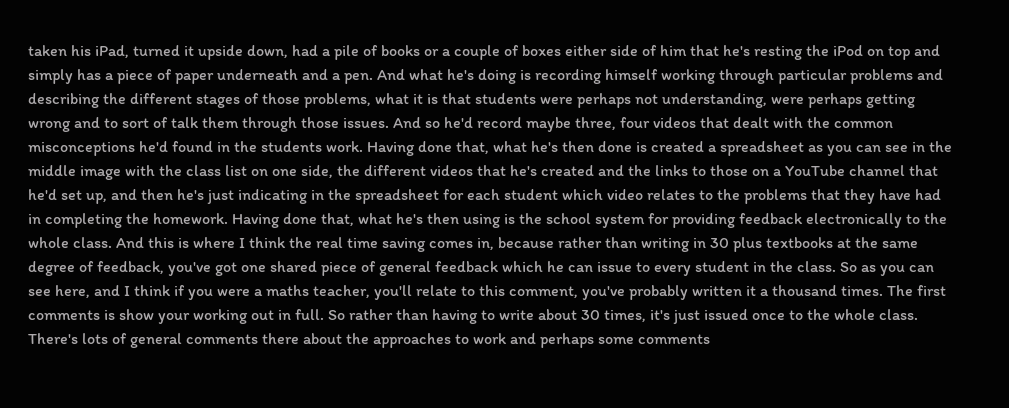taken his iPad, turned it upside down, had a pile of books or a couple of boxes either side of him that he's resting the iPod on top and simply has a piece of paper underneath and a pen. And what he's doing is recording himself working through particular problems and describing the different stages of those problems, what it is that students were perhaps not understanding, were perhaps getting wrong and to sort of talk them through those issues. And so he'd record maybe three, four videos that dealt with the common misconceptions he'd found in the students work. Having done that, what he's then done is created a spreadsheet as you can see in the middle image with the class list on one side, the different videos that he's created and the links to those on a YouTube channel that he'd set up, and then he's just indicating in the spreadsheet for each student which video relates to the problems that they have had in completing the homework. Having done that, what he's then using is the school system for providing feedback electronically to the whole class. And this is where I think the real time saving comes in, because rather than writing in 30 plus textbooks at the same degree of feedback, you've got one shared piece of general feedback which he can issue to every student in the class. So as you can see here, and I think if you were a maths teacher, you'll relate to this comment, you've probably written it a thousand times. The first comments is show your working out in full. So rather than having to write about 30 times, it's just issued once to the whole class. There's lots of general comments there about the approaches to work and perhaps some comments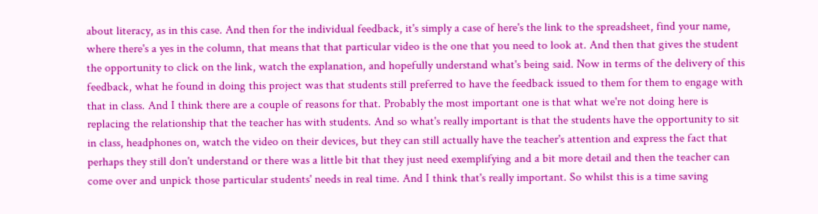about literacy, as in this case. And then for the individual feedback, it's simply a case of here's the link to the spreadsheet, find your name, where there's a yes in the column, that means that that particular video is the one that you need to look at. And then that gives the student the opportunity to click on the link, watch the explanation, and hopefully understand what's being said. Now in terms of the delivery of this feedback, what he found in doing this project was that students still preferred to have the feedback issued to them for them to engage with that in class. And I think there are a couple of reasons for that. Probably the most important one is that what we're not doing here is replacing the relationship that the teacher has with students. And so what's really important is that the students have the opportunity to sit in class, headphones on, watch the video on their devices, but they can still actually have the teacher's attention and express the fact that perhaps they still don't understand or there was a little bit that they just need exemplifying and a bit more detail and then the teacher can come over and unpick those particular students' needs in real time. And I think that's really important. So whilst this is a time saving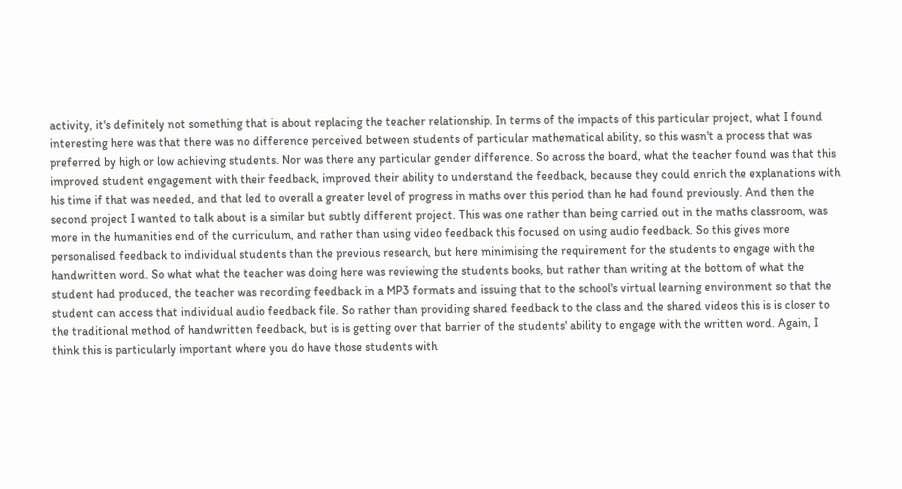activity, it's definitely not something that is about replacing the teacher relationship. In terms of the impacts of this particular project, what I found interesting here was that there was no difference perceived between students of particular mathematical ability, so this wasn't a process that was preferred by high or low achieving students. Nor was there any particular gender difference. So across the board, what the teacher found was that this improved student engagement with their feedback, improved their ability to understand the feedback, because they could enrich the explanations with his time if that was needed, and that led to overall a greater level of progress in maths over this period than he had found previously. And then the second project I wanted to talk about is a similar but subtly different project. This was one rather than being carried out in the maths classroom, was more in the humanities end of the curriculum, and rather than using video feedback this focused on using audio feedback. So this gives more personalised feedback to individual students than the previous research, but here minimising the requirement for the students to engage with the handwritten word. So what what the teacher was doing here was reviewing the students books, but rather than writing at the bottom of what the student had produced, the teacher was recording feedback in a MP3 formats and issuing that to the school's virtual learning environment so that the student can access that individual audio feedback file. So rather than providing shared feedback to the class and the shared videos this is is closer to the traditional method of handwritten feedback, but is is getting over that barrier of the students' ability to engage with the written word. Again, I think this is particularly important where you do have those students with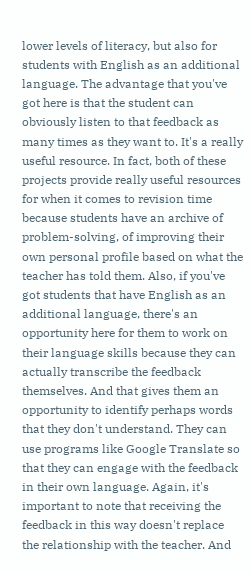lower levels of literacy, but also for students with English as an additional language. The advantage that you've got here is that the student can obviously listen to that feedback as many times as they want to. It's a really useful resource. In fact, both of these projects provide really useful resources for when it comes to revision time because students have an archive of problem-solving, of improving their own personal profile based on what the teacher has told them. Also, if you've got students that have English as an additional language, there's an opportunity here for them to work on their language skills because they can actually transcribe the feedback themselves. And that gives them an opportunity to identify perhaps words that they don't understand. They can use programs like Google Translate so that they can engage with the feedback in their own language. Again, it's important to note that receiving the feedback in this way doesn't replace the relationship with the teacher. And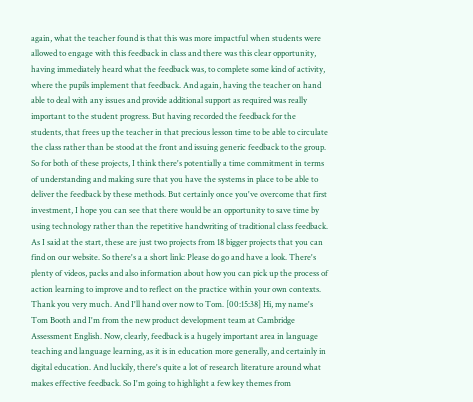again, what the teacher found is that this was more impactful when students were allowed to engage with this feedback in class and there was this clear opportunity, having immediately heard what the feedback was, to complete some kind of activity, where the pupils implement that feedback. And again, having the teacher on hand able to deal with any issues and provide additional support as required was really important to the student progress. But having recorded the feedback for the students, that frees up the teacher in that precious lesson time to be able to circulate the class rather than be stood at the front and issuing generic feedback to the group. So for both of these projects, I think there's potentially a time commitment in terms of understanding and making sure that you have the systems in place to be able to deliver the feedback by these methods. But certainly once you've overcome that first investment, I hope you can see that there would be an opportunity to save time by using technology rather than the repetitive handwriting of traditional class feedback. As I said at the start, these are just two projects from 18 bigger projects that you can find on our website. So there's a a short link: Please do go and have a look. There's plenty of videos, packs and also information about how you can pick up the process of action learning to improve and to reflect on the practice within your own contexts. Thank you very much. And I'll hand over now to Tom. [00:15:38] Hi, my name's Tom Booth and I'm from the new product development team at Cambridge Assessment English. Now, clearly, feedback is a hugely important area in language teaching and language learning, as it is in education more generally, and certainly in digital education. And luckily, there's quite a lot of research literature around what makes effective feedback. So I'm going to highlight a few key themes from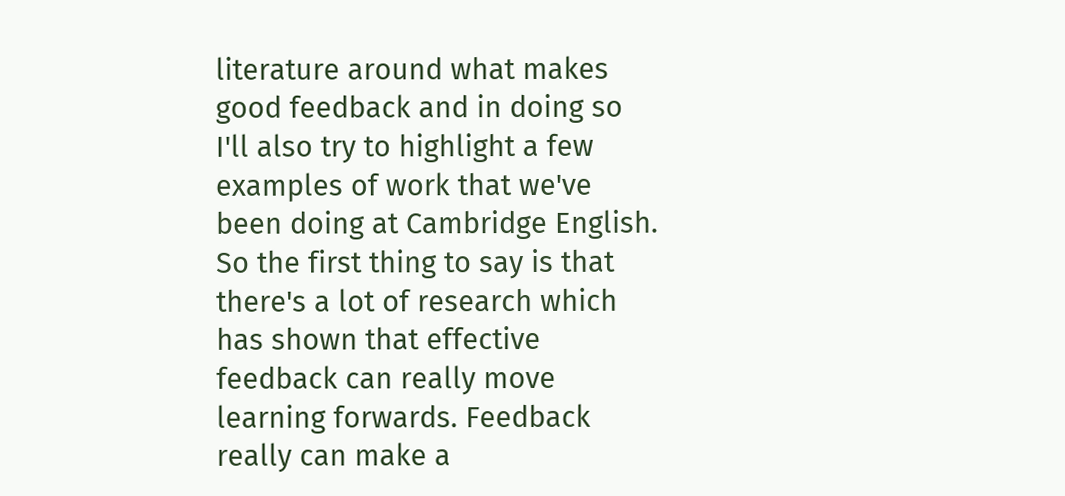literature around what makes good feedback and in doing so I'll also try to highlight a few examples of work that we've been doing at Cambridge English. So the first thing to say is that there's a lot of research which has shown that effective feedback can really move learning forwards. Feedback really can make a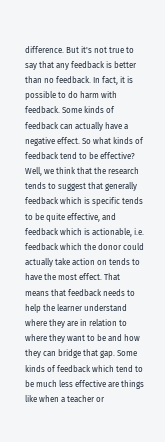difference. But it's not true to say that any feedback is better than no feedback. In fact, it is possible to do harm with feedback. Some kinds of feedback can actually have a negative effect. So what kinds of feedback tend to be effective? Well, we think that the research tends to suggest that generally feedback which is specific tends to be quite effective, and feedback which is actionable, i.e. feedback which the donor could actually take action on tends to have the most effect. That means that feedback needs to help the learner understand where they are in relation to where they want to be and how they can bridge that gap. Some kinds of feedback which tend to be much less effective are things like when a teacher or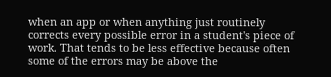when an app or when anything just routinely corrects every possible error in a student's piece of work. That tends to be less effective because often some of the errors may be above the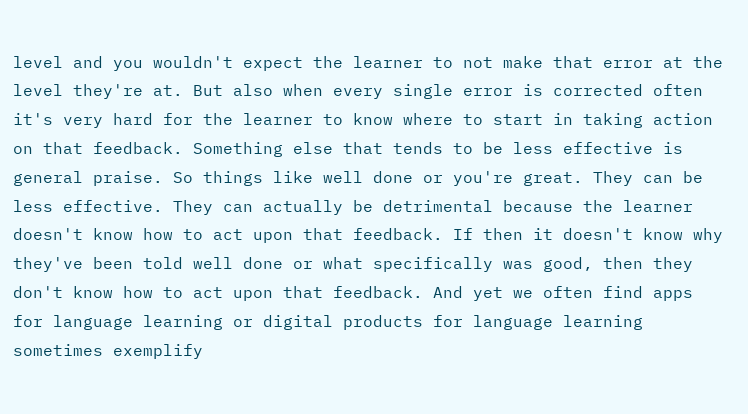level and you wouldn't expect the learner to not make that error at the level they're at. But also when every single error is corrected often it's very hard for the learner to know where to start in taking action on that feedback. Something else that tends to be less effective is general praise. So things like well done or you're great. They can be less effective. They can actually be detrimental because the learner doesn't know how to act upon that feedback. If then it doesn't know why they've been told well done or what specifically was good, then they don't know how to act upon that feedback. And yet we often find apps for language learning or digital products for language learning sometimes exemplify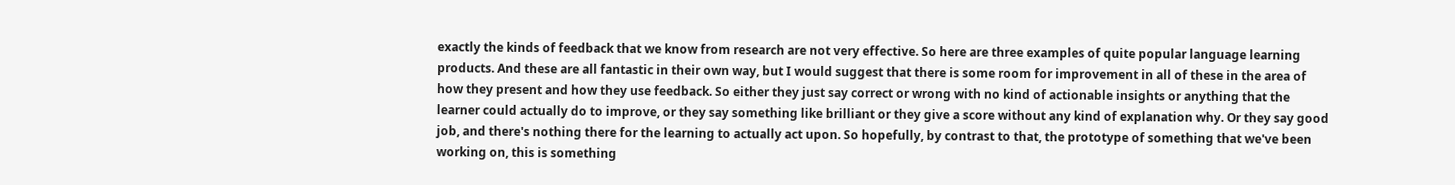exactly the kinds of feedback that we know from research are not very effective. So here are three examples of quite popular language learning products. And these are all fantastic in their own way, but I would suggest that there is some room for improvement in all of these in the area of how they present and how they use feedback. So either they just say correct or wrong with no kind of actionable insights or anything that the learner could actually do to improve, or they say something like brilliant or they give a score without any kind of explanation why. Or they say good job, and there's nothing there for the learning to actually act upon. So hopefully, by contrast to that, the prototype of something that we've been working on, this is something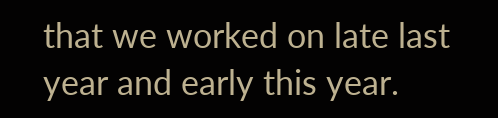that we worked on late last year and early this year.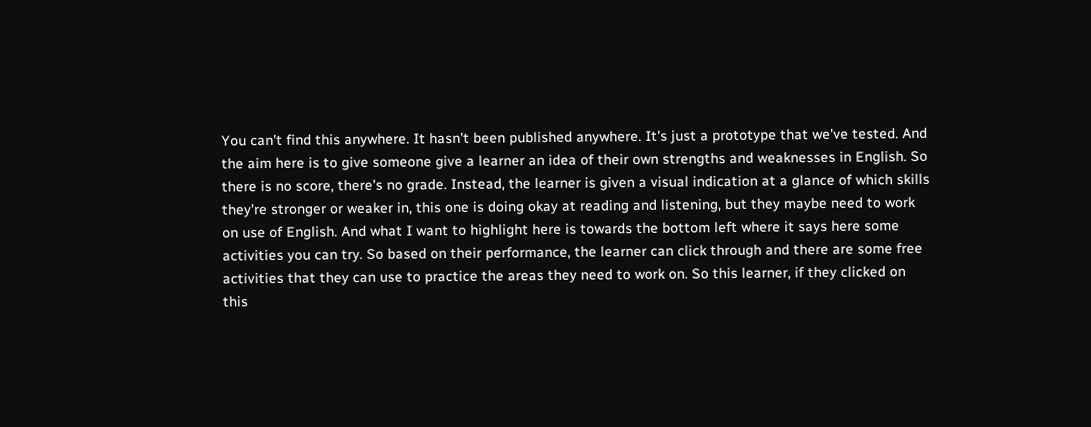You can't find this anywhere. It hasn't been published anywhere. It's just a prototype that we've tested. And the aim here is to give someone give a learner an idea of their own strengths and weaknesses in English. So there is no score, there's no grade. Instead, the learner is given a visual indication at a glance of which skills they're stronger or weaker in, this one is doing okay at reading and listening, but they maybe need to work on use of English. And what I want to highlight here is towards the bottom left where it says here some activities you can try. So based on their performance, the learner can click through and there are some free activities that they can use to practice the areas they need to work on. So this learner, if they clicked on this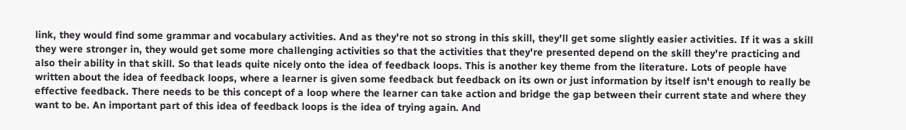link, they would find some grammar and vocabulary activities. And as they're not so strong in this skill, they'll get some slightly easier activities. If it was a skill they were stronger in, they would get some more challenging activities so that the activities that they're presented depend on the skill they're practicing and also their ability in that skill. So that leads quite nicely onto the idea of feedback loops. This is another key theme from the literature. Lots of people have written about the idea of feedback loops, where a learner is given some feedback but feedback on its own or just information by itself isn't enough to really be effective feedback. There needs to be this concept of a loop where the learner can take action and bridge the gap between their current state and where they want to be. An important part of this idea of feedback loops is the idea of trying again. And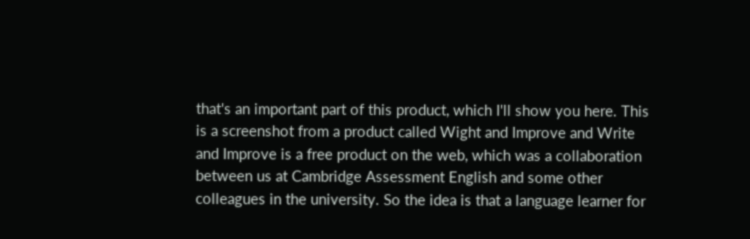that's an important part of this product, which I'll show you here. This is a screenshot from a product called Wight and Improve and Write and Improve is a free product on the web, which was a collaboration between us at Cambridge Assessment English and some other colleagues in the university. So the idea is that a language learner for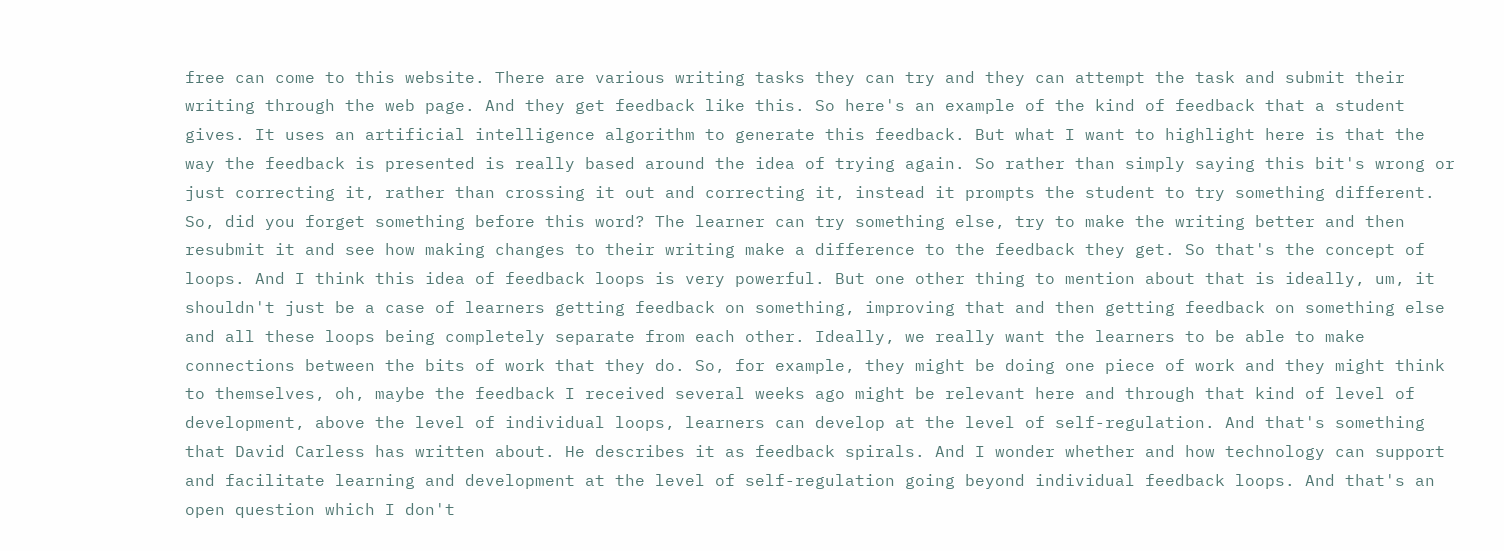free can come to this website. There are various writing tasks they can try and they can attempt the task and submit their writing through the web page. And they get feedback like this. So here's an example of the kind of feedback that a student gives. It uses an artificial intelligence algorithm to generate this feedback. But what I want to highlight here is that the way the feedback is presented is really based around the idea of trying again. So rather than simply saying this bit's wrong or just correcting it, rather than crossing it out and correcting it, instead it prompts the student to try something different. So, did you forget something before this word? The learner can try something else, try to make the writing better and then resubmit it and see how making changes to their writing make a difference to the feedback they get. So that's the concept of loops. And I think this idea of feedback loops is very powerful. But one other thing to mention about that is ideally, um, it shouldn't just be a case of learners getting feedback on something, improving that and then getting feedback on something else and all these loops being completely separate from each other. Ideally, we really want the learners to be able to make connections between the bits of work that they do. So, for example, they might be doing one piece of work and they might think to themselves, oh, maybe the feedback I received several weeks ago might be relevant here and through that kind of level of development, above the level of individual loops, learners can develop at the level of self-regulation. And that's something that David Carless has written about. He describes it as feedback spirals. And I wonder whether and how technology can support and facilitate learning and development at the level of self-regulation going beyond individual feedback loops. And that's an open question which I don't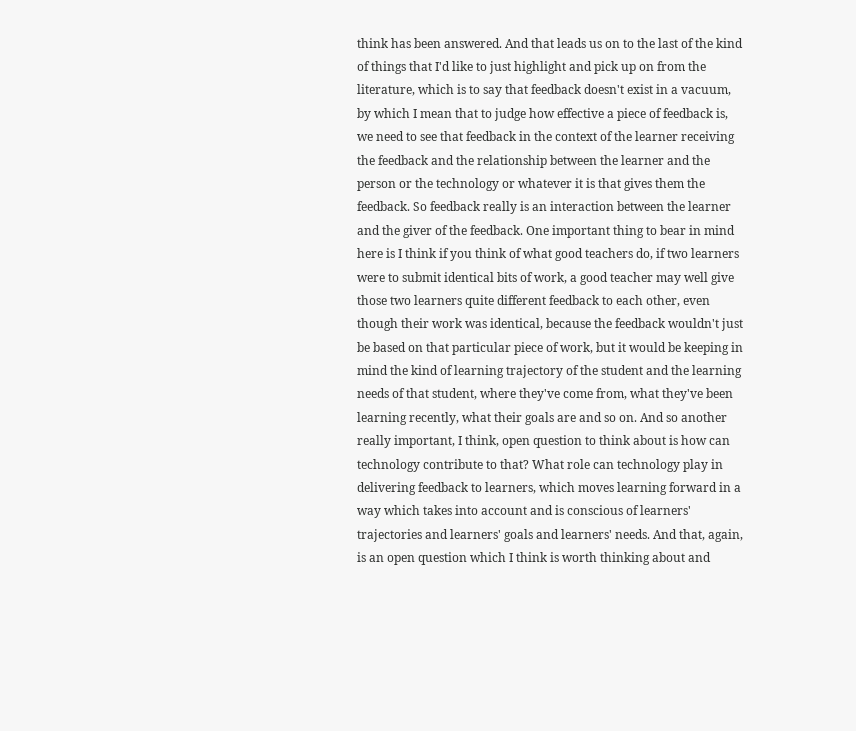think has been answered. And that leads us on to the last of the kind of things that I'd like to just highlight and pick up on from the literature, which is to say that feedback doesn't exist in a vacuum, by which I mean that to judge how effective a piece of feedback is, we need to see that feedback in the context of the learner receiving the feedback and the relationship between the learner and the person or the technology or whatever it is that gives them the feedback. So feedback really is an interaction between the learner and the giver of the feedback. One important thing to bear in mind here is I think if you think of what good teachers do, if two learners were to submit identical bits of work, a good teacher may well give those two learners quite different feedback to each other, even though their work was identical, because the feedback wouldn't just be based on that particular piece of work, but it would be keeping in mind the kind of learning trajectory of the student and the learning needs of that student, where they've come from, what they've been learning recently, what their goals are and so on. And so another really important, I think, open question to think about is how can technology contribute to that? What role can technology play in delivering feedback to learners, which moves learning forward in a way which takes into account and is conscious of learners' trajectories and learners' goals and learners' needs. And that, again, is an open question which I think is worth thinking about and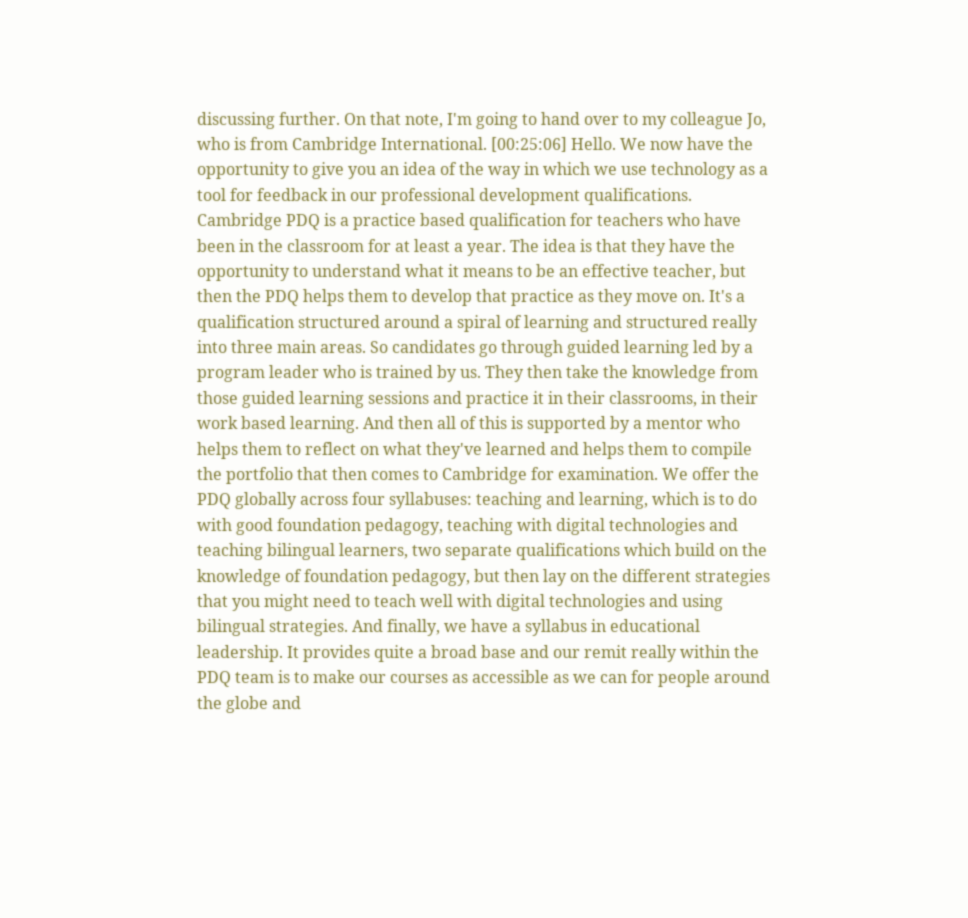discussing further. On that note, I'm going to hand over to my colleague Jo, who is from Cambridge International. [00:25:06] Hello. We now have the opportunity to give you an idea of the way in which we use technology as a tool for feedback in our professional development qualifications. Cambridge PDQ is a practice based qualification for teachers who have been in the classroom for at least a year. The idea is that they have the opportunity to understand what it means to be an effective teacher, but then the PDQ helps them to develop that practice as they move on. It's a qualification structured around a spiral of learning and structured really into three main areas. So candidates go through guided learning led by a program leader who is trained by us. They then take the knowledge from those guided learning sessions and practice it in their classrooms, in their work based learning. And then all of this is supported by a mentor who helps them to reflect on what they've learned and helps them to compile the portfolio that then comes to Cambridge for examination. We offer the PDQ globally across four syllabuses: teaching and learning, which is to do with good foundation pedagogy, teaching with digital technologies and teaching bilingual learners, two separate qualifications which build on the knowledge of foundation pedagogy, but then lay on the different strategies that you might need to teach well with digital technologies and using bilingual strategies. And finally, we have a syllabus in educational leadership. It provides quite a broad base and our remit really within the PDQ team is to make our courses as accessible as we can for people around the globe and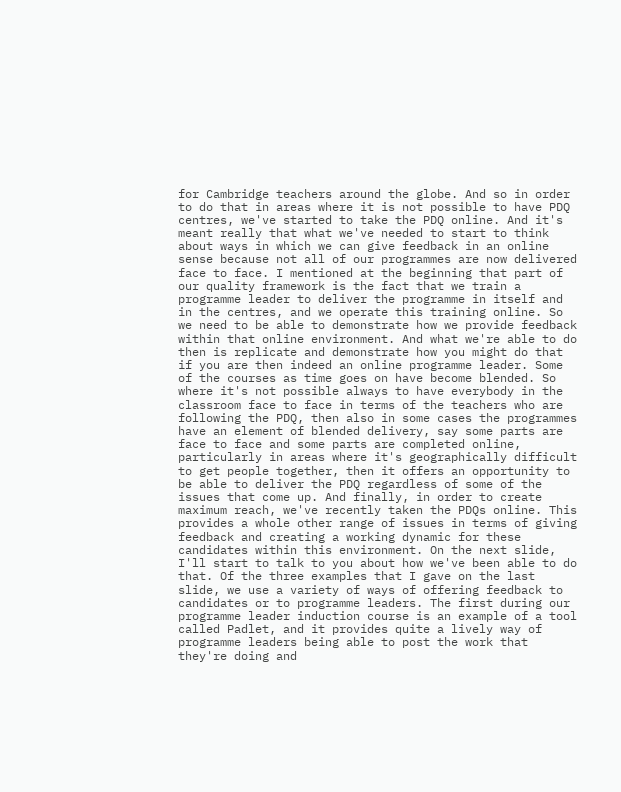for Cambridge teachers around the globe. And so in order to do that in areas where it is not possible to have PDQ centres, we've started to take the PDQ online. And it's meant really that what we've needed to start to think about ways in which we can give feedback in an online sense because not all of our programmes are now delivered face to face. I mentioned at the beginning that part of our quality framework is the fact that we train a programme leader to deliver the programme in itself and in the centres, and we operate this training online. So we need to be able to demonstrate how we provide feedback within that online environment. And what we're able to do then is replicate and demonstrate how you might do that if you are then indeed an online programme leader. Some of the courses as time goes on have become blended. So where it's not possible always to have everybody in the classroom face to face in terms of the teachers who are following the PDQ, then also in some cases the programmes have an element of blended delivery, say some parts are face to face and some parts are completed online, particularly in areas where it's geographically difficult to get people together, then it offers an opportunity to be able to deliver the PDQ regardless of some of the issues that come up. And finally, in order to create maximum reach, we've recently taken the PDQs online. This provides a whole other range of issues in terms of giving feedback and creating a working dynamic for these candidates within this environment. On the next slide, I'll start to talk to you about how we've been able to do that. Of the three examples that I gave on the last slide, we use a variety of ways of offering feedback to candidates or to programme leaders. The first during our programme leader induction course is an example of a tool called Padlet, and it provides quite a lively way of programme leaders being able to post the work that they're doing and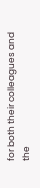for both their colleagues and the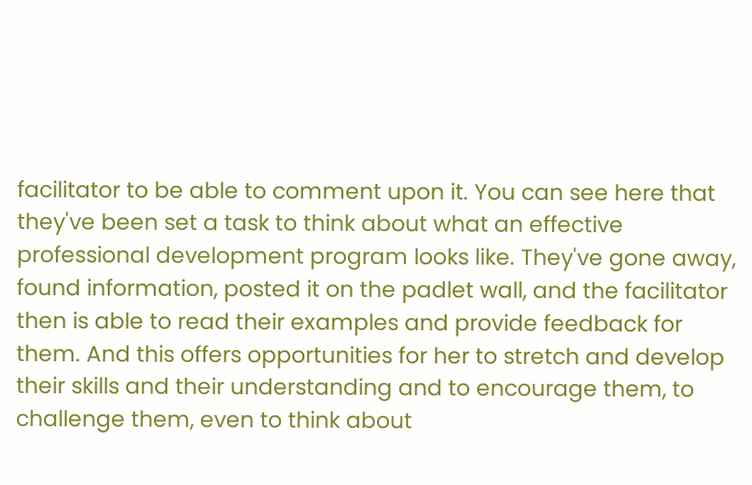facilitator to be able to comment upon it. You can see here that they've been set a task to think about what an effective professional development program looks like. They've gone away, found information, posted it on the padlet wall, and the facilitator then is able to read their examples and provide feedback for them. And this offers opportunities for her to stretch and develop their skills and their understanding and to encourage them, to challenge them, even to think about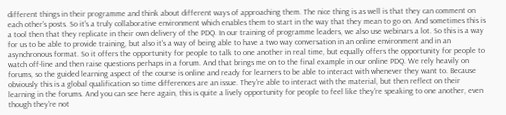different things in their programme and think about different ways of approaching them. The nice thing is as well is that they can comment on each other's posts. So it's a truly collaborative environment which enables them to start in the way that they mean to go on. And sometimes this is a tool then that they replicate in their own delivery of the PDQ. In our training of programme leaders, we also use webinars a lot. So this is a way for us to be able to provide training, but also it's a way of being able to have a two way conversation in an online environment and in an asynchronous format. So it offers the opportunity for people to talk to one another in real time, but equally offers the opportunity for people to watch off-line and then raise questions perhaps in a forum. And that brings me on to the final example in our online PDQ. We rely heavily on forums, so the guided learning aspect of the course is online and ready for learners to be able to interact with whenever they want to. Because obviously this is a global qualification so time differences are an issue. They're able to interact with the material, but then reflect on their learning in the forums. And you can see here again, this is quite a lively opportunity for people to feel like they're speaking to one another, even though they're not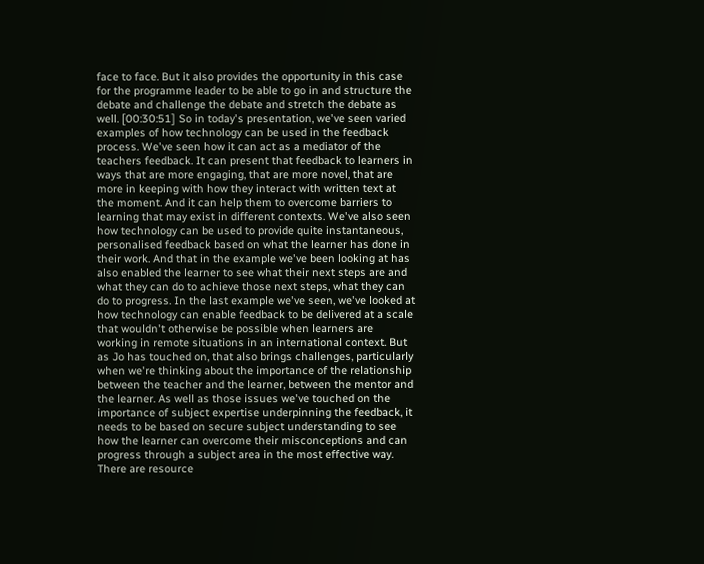face to face. But it also provides the opportunity in this case for the programme leader to be able to go in and structure the debate and challenge the debate and stretch the debate as well. [00:30:51] So in today's presentation, we've seen varied examples of how technology can be used in the feedback process. We've seen how it can act as a mediator of the teachers feedback. It can present that feedback to learners in ways that are more engaging, that are more novel, that are more in keeping with how they interact with written text at the moment. And it can help them to overcome barriers to learning that may exist in different contexts. We've also seen how technology can be used to provide quite instantaneous, personalised feedback based on what the learner has done in their work. And that in the example we've been looking at has also enabled the learner to see what their next steps are and what they can do to achieve those next steps, what they can do to progress. In the last example we've seen, we've looked at how technology can enable feedback to be delivered at a scale that wouldn't otherwise be possible when learners are working in remote situations in an international context. But as Jo has touched on, that also brings challenges, particularly when we're thinking about the importance of the relationship between the teacher and the learner, between the mentor and the learner. As well as those issues we've touched on the importance of subject expertise underpinning the feedback, it needs to be based on secure subject understanding to see how the learner can overcome their misconceptions and can progress through a subject area in the most effective way. There are resource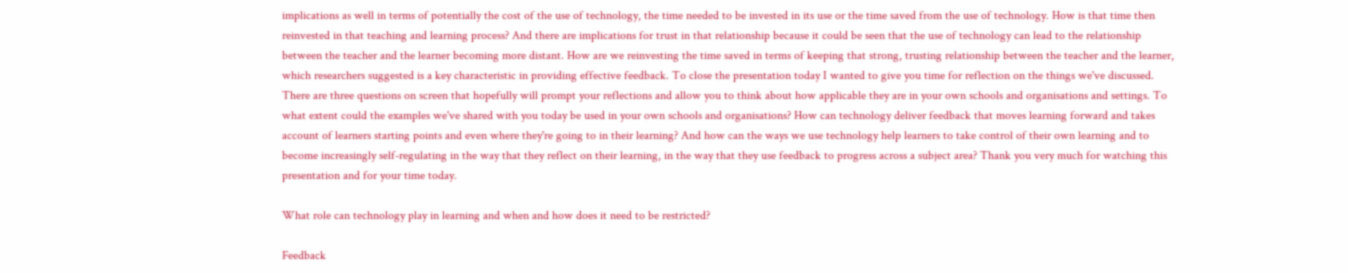implications as well in terms of potentially the cost of the use of technology, the time needed to be invested in its use or the time saved from the use of technology. How is that time then reinvested in that teaching and learning process? And there are implications for trust in that relationship because it could be seen that the use of technology can lead to the relationship between the teacher and the learner becoming more distant. How are we reinvesting the time saved in terms of keeping that strong, trusting relationship between the teacher and the learner, which researchers suggested is a key characteristic in providing effective feedback. To close the presentation today I wanted to give you time for reflection on the things we've discussed. There are three questions on screen that hopefully will prompt your reflections and allow you to think about how applicable they are in your own schools and organisations and settings. To what extent could the examples we've shared with you today be used in your own schools and organisations? How can technology deliver feedback that moves learning forward and takes account of learners starting points and even where they're going to in their learning? And how can the ways we use technology help learners to take control of their own learning and to become increasingly self-regulating in the way that they reflect on their learning, in the way that they use feedback to progress across a subject area? Thank you very much for watching this presentation and for your time today.

What role can technology play in learning and when and how does it need to be restricted?

Feedback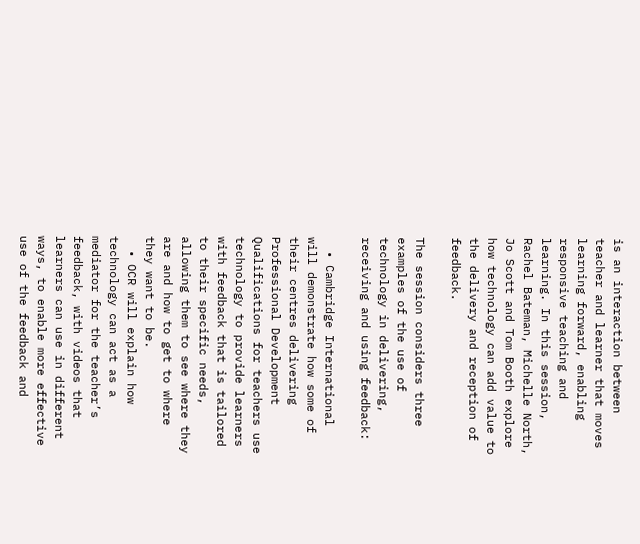is an interaction between teacher and learner that moves learning forward, enabling responsive teaching and learning. In this session, Rachel Bateman, Michelle North, Jo Scott and Tom Booth explore how technology can add value to the delivery and reception of feedback.

The session considers three examples of the use of technology in delivering, receiving and using feedback:

  • Cambridge International will demonstrate how some of their centres delivering Professional Development Qualifications for teachers use technology to provide learners with feedback that is tailored to their specific needs, allowing them to see where they are and how to get to where they want to be.
  • OCR will explain how technology can act as a mediator for the teacher’s feedback, with videos that learners can use in different ways, to enable more effective use of the feedback and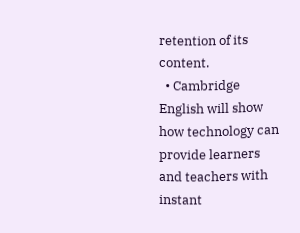retention of its content.
  • Cambridge English will show how technology can provide learners and teachers with instant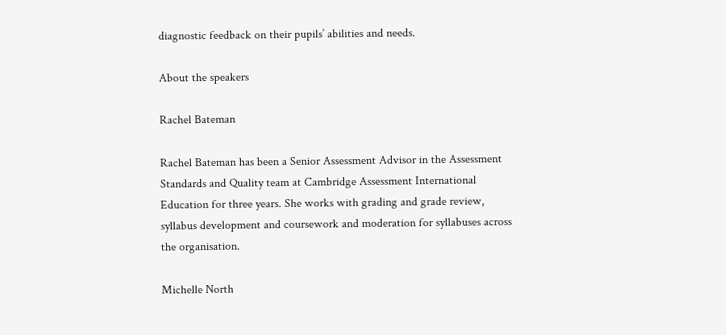diagnostic feedback on their pupils’ abilities and needs.

About the speakers

Rachel Bateman

Rachel Bateman has been a Senior Assessment Advisor in the Assessment Standards and Quality team at Cambridge Assessment International Education for three years. She works with grading and grade review, syllabus development and coursework and moderation for syllabuses across the organisation.

Michelle North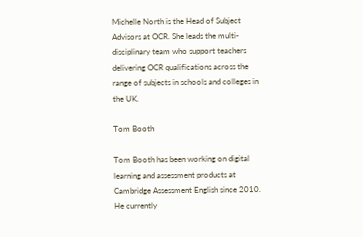Michelle North is the Head of Subject Advisors at OCR. She leads the multi-disciplinary team who support teachers delivering OCR qualifications across the range of subjects in schools and colleges in the UK.

Tom Booth

Tom Booth has been working on digital learning and assessment products at Cambridge Assessment English since 2010. He currently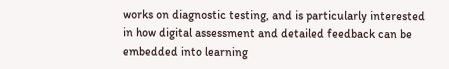works on diagnostic testing, and is particularly interested in how digital assessment and detailed feedback can be embedded into learning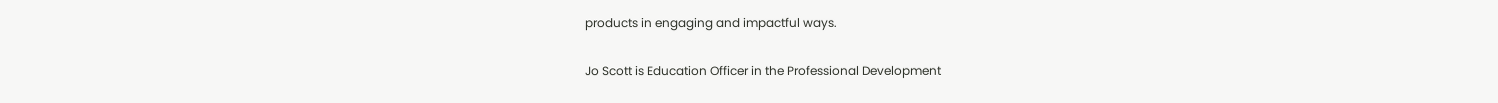products in engaging and impactful ways.

Jo Scott is Education Officer in the Professional Development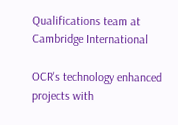Qualifications team at Cambridge International

OCR's technology enhanced projects with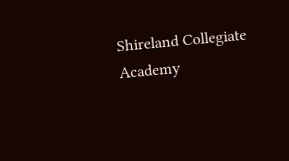Shireland Collegiate Academy